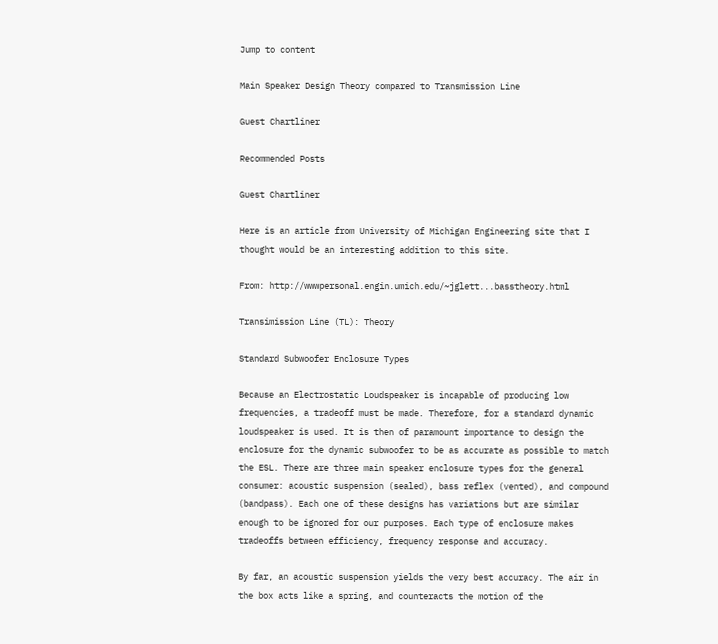Jump to content

Main Speaker Design Theory compared to Transmission Line

Guest Chartliner

Recommended Posts

Guest Chartliner

Here is an article from University of Michigan Engineering site that I thought would be an interesting addition to this site.

From: http://wwwpersonal.engin.umich.edu/~jglett...basstheory.html

Transimission Line (TL): Theory

Standard Subwoofer Enclosure Types

Because an Electrostatic Loudspeaker is incapable of producing low frequencies, a tradeoff must be made. Therefore, for a standard dynamic loudspeaker is used. It is then of paramount importance to design the enclosure for the dynamic subwoofer to be as accurate as possible to match the ESL. There are three main speaker enclosure types for the general consumer: acoustic suspension (sealed), bass reflex (vented), and compound (bandpass). Each one of these designs has variations but are similar enough to be ignored for our purposes. Each type of enclosure makes tradeoffs between efficiency, frequency response and accuracy.

By far, an acoustic suspension yields the very best accuracy. The air in the box acts like a spring, and counteracts the motion of the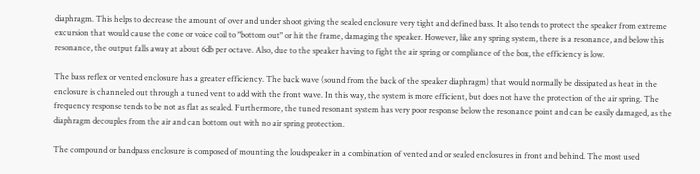diaphragm. This helps to decrease the amount of over and under shoot giving the sealed enclosure very tight and defined bass. It also tends to protect the speaker from extreme excursion that would cause the cone or voice coil to "bottom out" or hit the frame, damaging the speaker. However, like any spring system, there is a resonance, and below this resonance, the output falls away at about 6db per octave. Also, due to the speaker having to fight the air spring or compliance of the box, the efficiency is low.

The bass reflex or vented enclosure has a greater efficiency. The back wave (sound from the back of the speaker diaphragm) that would normally be dissipated as heat in the enclosure is channeled out through a tuned vent to add with the front wave. In this way, the system is more efficient, but does not have the protection of the air spring. The frequency response tends to be not as flat as sealed. Furthermore, the tuned resonant system has very poor response below the resonance point and can be easily damaged, as the diaphragm decouples from the air and can bottom out with no air spring protection.

The compound or bandpass enclosure is composed of mounting the loudspeaker in a combination of vented and or sealed enclosures in front and behind. The most used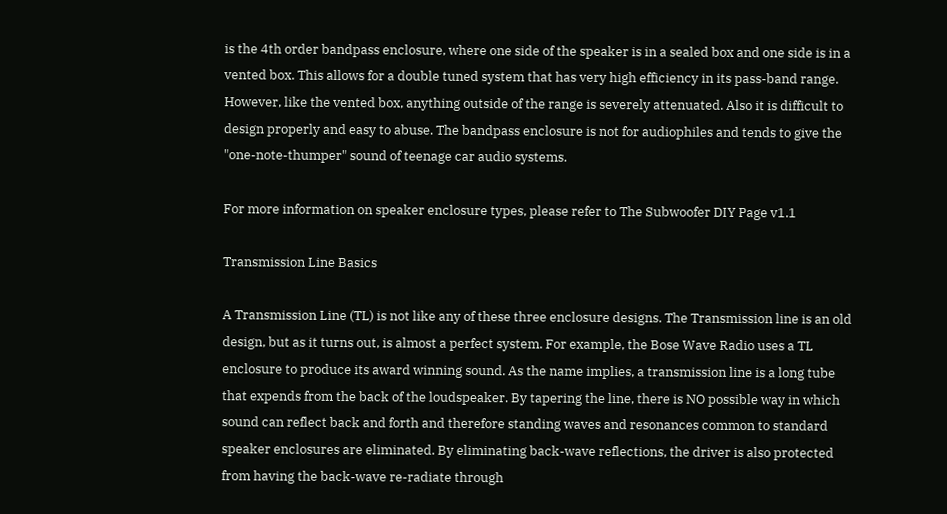is the 4th order bandpass enclosure, where one side of the speaker is in a sealed box and one side is in a vented box. This allows for a double tuned system that has very high efficiency in its pass-band range. However, like the vented box, anything outside of the range is severely attenuated. Also it is difficult to design properly and easy to abuse. The bandpass enclosure is not for audiophiles and tends to give the "one-note-thumper" sound of teenage car audio systems.

For more information on speaker enclosure types, please refer to The Subwoofer DIY Page v1.1

Transmission Line Basics

A Transmission Line (TL) is not like any of these three enclosure designs. The Transmission line is an old design, but as it turns out, is almost a perfect system. For example, the Bose Wave Radio uses a TL enclosure to produce its award winning sound. As the name implies, a transmission line is a long tube that expends from the back of the loudspeaker. By tapering the line, there is NO possible way in which sound can reflect back and forth and therefore standing waves and resonances common to standard speaker enclosures are eliminated. By eliminating back-wave reflections, the driver is also protected from having the back-wave re-radiate through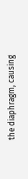the diaphragm, causing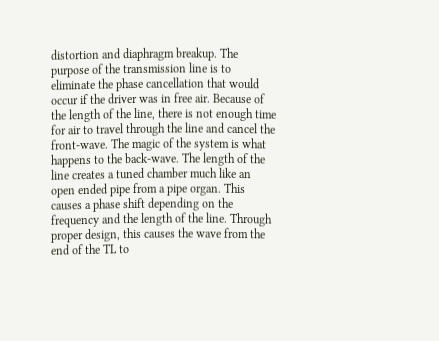distortion and diaphragm breakup. The purpose of the transmission line is to eliminate the phase cancellation that would occur if the driver was in free air. Because of the length of the line, there is not enough time for air to travel through the line and cancel the front-wave. The magic of the system is what happens to the back-wave. The length of the line creates a tuned chamber much like an open ended pipe from a pipe organ. This causes a phase shift depending on the frequency and the length of the line. Through proper design, this causes the wave from the end of the TL to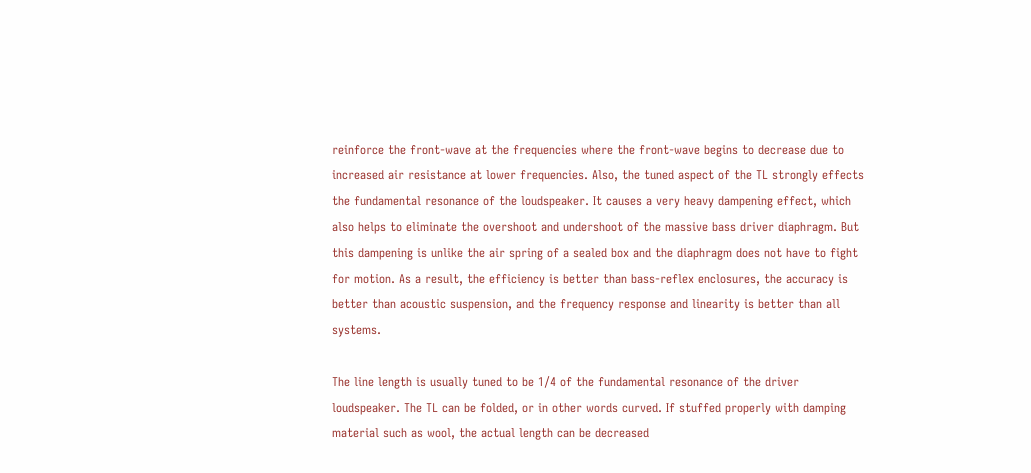reinforce the front-wave at the frequencies where the front-wave begins to decrease due to increased air resistance at lower frequencies. Also, the tuned aspect of the TL strongly effects the fundamental resonance of the loudspeaker. It causes a very heavy dampening effect, which also helps to eliminate the overshoot and undershoot of the massive bass driver diaphragm. But this dampening is unlike the air spring of a sealed box and the diaphragm does not have to fight for motion. As a result, the efficiency is better than bass-reflex enclosures, the accuracy is better than acoustic suspension, and the frequency response and linearity is better than all systems.

The line length is usually tuned to be 1/4 of the fundamental resonance of the driver loudspeaker. The TL can be folded, or in other words curved. If stuffed properly with damping material such as wool, the actual length can be decreased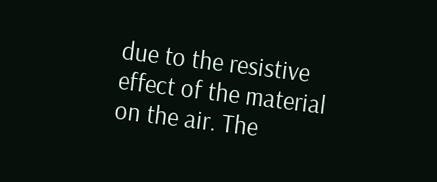due to the resistive effect of the material on the air. The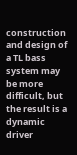construction and design of a TL bass system may be more difficult, but the result is a dynamic driver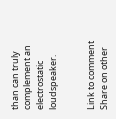than can truly complement an electrostatic loudspeaker.


Link to comment
Share on other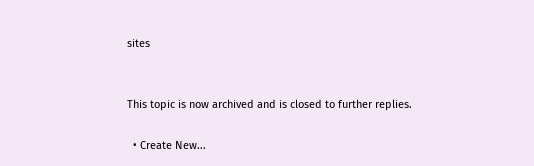sites


This topic is now archived and is closed to further replies.

  • Create New...